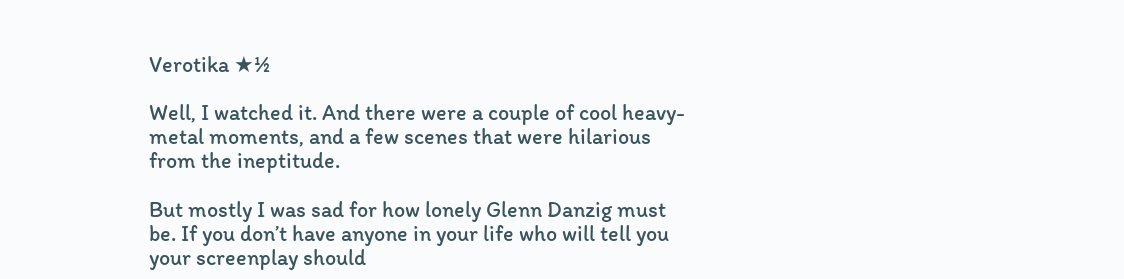Verotika ★½

Well, I watched it. And there were a couple of cool heavy-metal moments, and a few scenes that were hilarious from the ineptitude.

But mostly I was sad for how lonely Glenn Danzig must be. If you don’t have anyone in your life who will tell you your screenplay should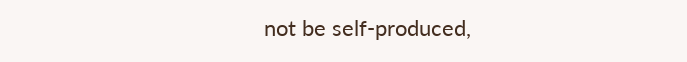not be self-produced,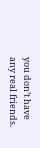you don’t have any real friends.